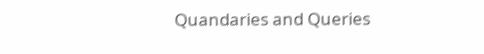Quandaries and Queries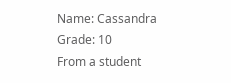Name: Cassandra
Grade: 10
From a student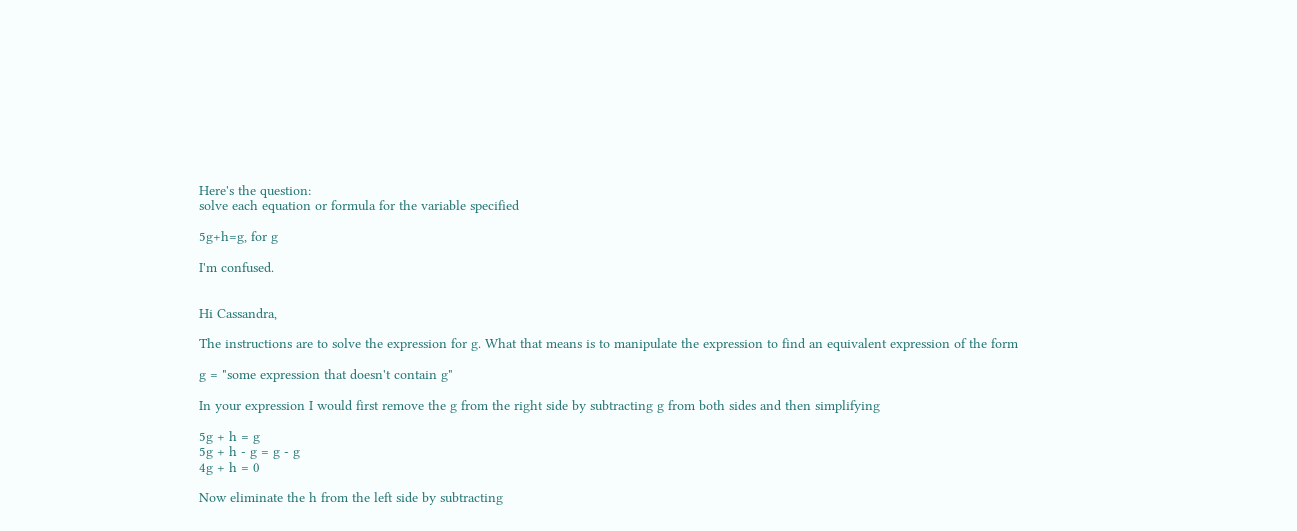Here's the question:
solve each equation or formula for the variable specified

5g+h=g, for g

I'm confused.


Hi Cassandra,

The instructions are to solve the expression for g. What that means is to manipulate the expression to find an equivalent expression of the form

g = "some expression that doesn't contain g"

In your expression I would first remove the g from the right side by subtracting g from both sides and then simplifying

5g + h = g
5g + h - g = g - g
4g + h = 0

Now eliminate the h from the left side by subtracting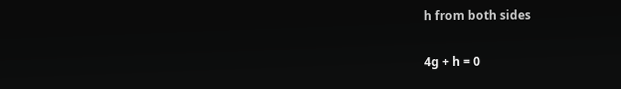h from both sides

4g + h = 0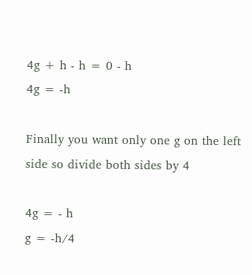4g + h - h = 0 - h
4g = -h

Finally you want only one g on the left side so divide both sides by 4

4g = - h
g = -h/4